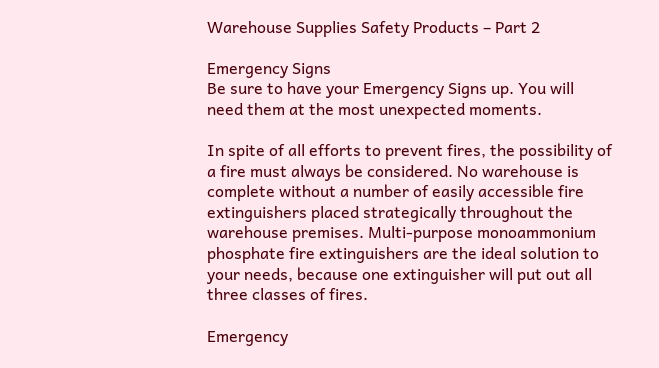Warehouse Supplies Safety Products – Part 2

Emergency Signs
Be sure to have your Emergency Signs up. You will need them at the most unexpected moments.

In spite of all efforts to prevent fires, the possibility of a fire must always be considered. No warehouse is complete without a number of easily accessible fire extinguishers placed strategically throughout the warehouse premises. Multi-purpose monoammonium phosphate fire extinguishers are the ideal solution to your needs, because one extinguisher will put out all three classes of fires.

Emergency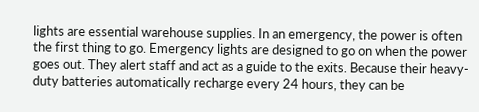lights are essential warehouse supplies. In an emergency, the power is often the first thing to go. Emergency lights are designed to go on when the power goes out. They alert staff and act as a guide to the exits. Because their heavy-duty batteries automatically recharge every 24 hours, they can be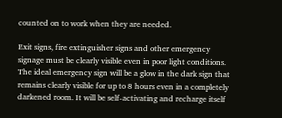counted on to work when they are needed.

Exit signs, fire extinguisher signs and other emergency signage must be clearly visible even in poor light conditions. The ideal emergency sign will be a glow in the dark sign that remains clearly visible for up to 8 hours even in a completely darkened room. It will be self-activating and recharge itself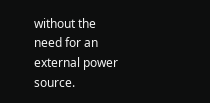without the need for an external power source.